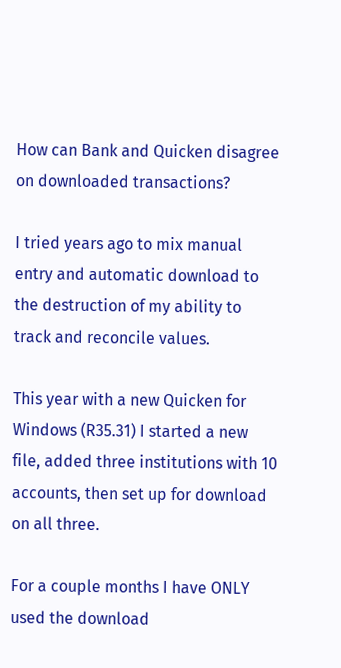How can Bank and Quicken disagree on downloaded transactions?

I tried years ago to mix manual entry and automatic download to the destruction of my ability to track and reconcile values.

This year with a new Quicken for Windows (R35.31) I started a new file, added three institutions with 10 accounts, then set up for download on all three.

For a couple months I have ONLY used the download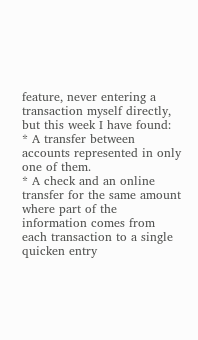feature, never entering a transaction myself directly, but this week I have found:
* A transfer between accounts represented in only one of them.
* A check and an online transfer for the same amount where part of the information comes from each transaction to a single quicken entry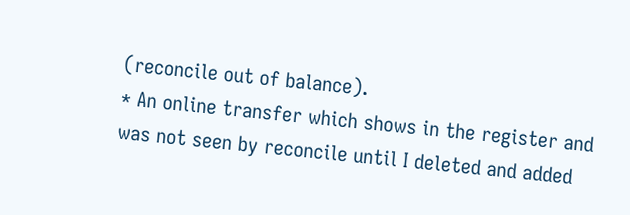(reconcile out of balance).
* An online transfer which shows in the register and was not seen by reconcile until I deleted and added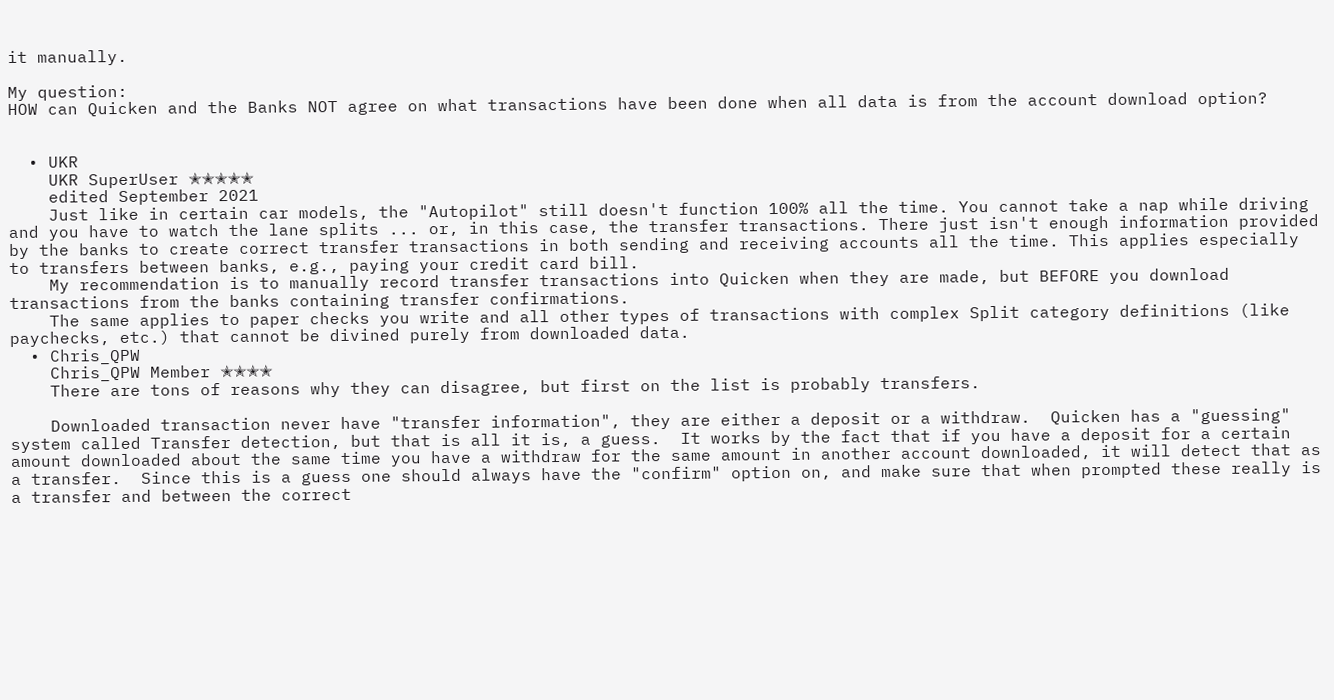it manually.

My question:
HOW can Quicken and the Banks NOT agree on what transactions have been done when all data is from the account download option?


  • UKR
    UKR SuperUser ✭✭✭✭✭
    edited September 2021
    Just like in certain car models, the "Autopilot" still doesn't function 100% all the time. You cannot take a nap while driving and you have to watch the lane splits ... or, in this case, the transfer transactions. There just isn't enough information provided by the banks to create correct transfer transactions in both sending and receiving accounts all the time. This applies especially to transfers between banks, e.g., paying your credit card bill.
    My recommendation is to manually record transfer transactions into Quicken when they are made, but BEFORE you download transactions from the banks containing transfer confirmations.
    The same applies to paper checks you write and all other types of transactions with complex Split category definitions (like paychecks, etc.) that cannot be divined purely from downloaded data.
  • Chris_QPW
    Chris_QPW Member ✭✭✭✭
    There are tons of reasons why they can disagree, but first on the list is probably transfers.

    Downloaded transaction never have "transfer information", they are either a deposit or a withdraw.  Quicken has a "guessing" system called Transfer detection, but that is all it is, a guess.  It works by the fact that if you have a deposit for a certain amount downloaded about the same time you have a withdraw for the same amount in another account downloaded, it will detect that as a transfer.  Since this is a guess one should always have the "confirm" option on, and make sure that when prompted these really is a transfer and between the correct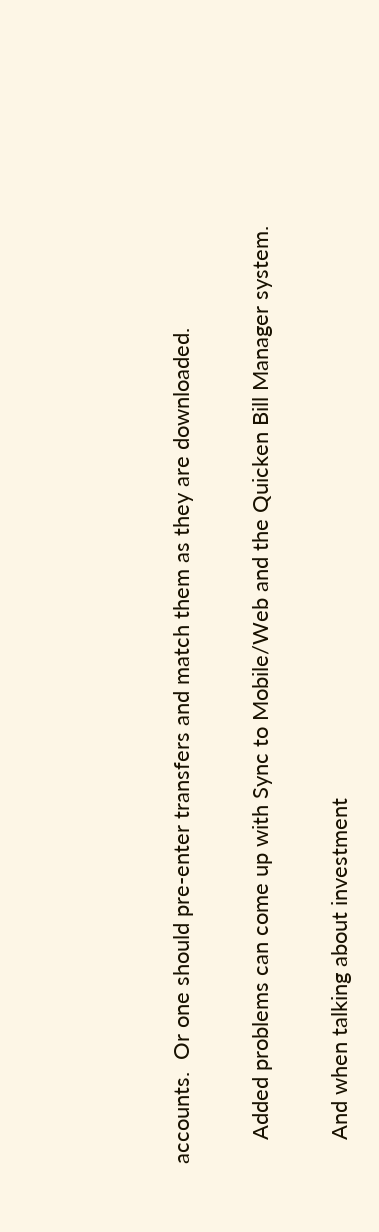accounts.  Or one should pre-enter transfers and match them as they are downloaded.

    Added problems can come up with Sync to Mobile/Web and the Quicken Bill Manager system.

    And when talking about investment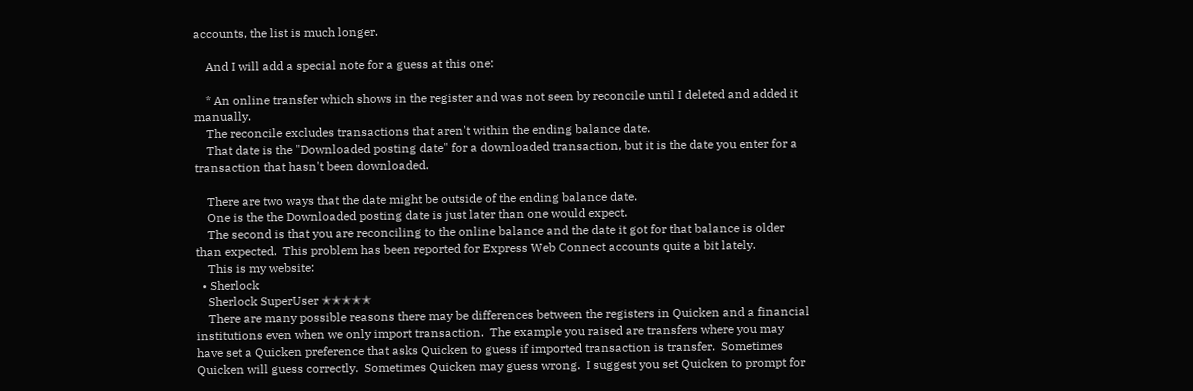accounts, the list is much longer.

    And I will add a special note for a guess at this one:

    * An online transfer which shows in the register and was not seen by reconcile until I deleted and added it manually.
    The reconcile excludes transactions that aren't within the ending balance date.
    That date is the "Downloaded posting date" for a downloaded transaction, but it is the date you enter for a transaction that hasn't been downloaded.

    There are two ways that the date might be outside of the ending balance date.
    One is the the Downloaded posting date is just later than one would expect.
    The second is that you are reconciling to the online balance and the date it got for that balance is older than expected.  This problem has been reported for Express Web Connect accounts quite a bit lately.
    This is my website:
  • Sherlock
    Sherlock SuperUser ✭✭✭✭✭
    There are many possible reasons there may be differences between the registers in Quicken and a financial institutions even when we only import transaction.  The example you raised are transfers where you may have set a Quicken preference that asks Quicken to guess if imported transaction is transfer.  Sometimes Quicken will guess correctly.  Sometimes Quicken may guess wrong.  I suggest you set Quicken to prompt for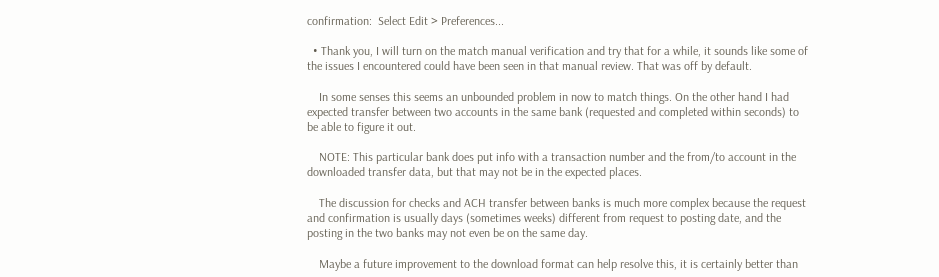confirmation:  Select Edit > Preferences...

  • Thank you, I will turn on the match manual verification and try that for a while, it sounds like some of the issues I encountered could have been seen in that manual review. That was off by default.

    In some senses this seems an unbounded problem in now to match things. On the other hand I had expected transfer between two accounts in the same bank (requested and completed within seconds) to be able to figure it out.

    NOTE: This particular bank does put info with a transaction number and the from/to account in the downloaded transfer data, but that may not be in the expected places.

    The discussion for checks and ACH transfer between banks is much more complex because the request and confirmation is usually days (sometimes weeks) different from request to posting date, and the posting in the two banks may not even be on the same day.

    Maybe a future improvement to the download format can help resolve this, it is certainly better than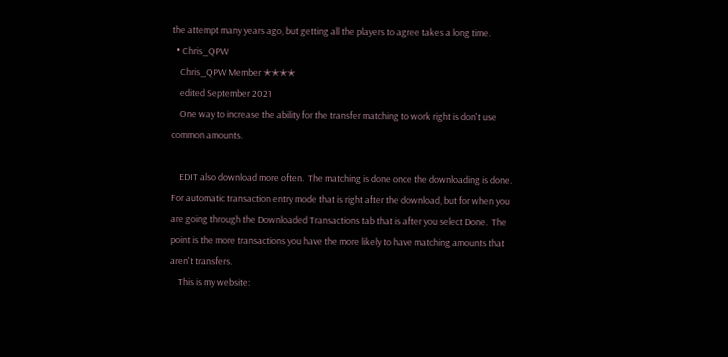the attempt many years ago, but getting all the players to agree takes a long time.
  • Chris_QPW
    Chris_QPW Member ✭✭✭✭
    edited September 2021
    One way to increase the ability for the transfer matching to work right is don't use common amounts.

    EDIT also download more often.  The matching is done once the downloading is done.  For automatic transaction entry mode that is right after the download, but for when you are going through the Downloaded Transactions tab that is after you select Done.  The point is the more transactions you have the more likely to have matching amounts that aren't transfers.
    This is my website: